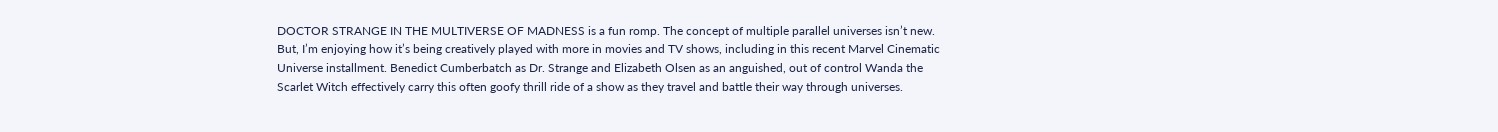DOCTOR STRANGE IN THE MULTIVERSE OF MADNESS is a fun romp. The concept of multiple parallel universes isn’t new. But, I’m enjoying how it’s being creatively played with more in movies and TV shows, including in this recent Marvel Cinematic Universe installment. Benedict Cumberbatch as Dr. Strange and Elizabeth Olsen as an anguished, out of control Wanda the Scarlet Witch effectively carry this often goofy thrill ride of a show as they travel and battle their way through universes.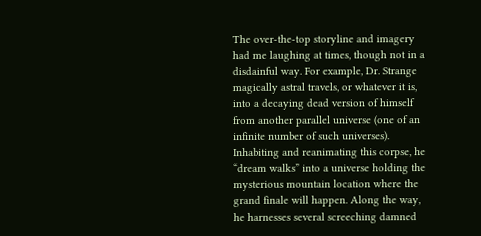The over-the-top storyline and imagery had me laughing at times, though not in a disdainful way. For example, Dr. Strange magically astral travels, or whatever it is, into a decaying dead version of himself from another parallel universe (one of an infinite number of such universes). Inhabiting and reanimating this corpse, he “dream walks” into a universe holding the mysterious mountain location where the grand finale will happen. Along the way, he harnesses several screeching damned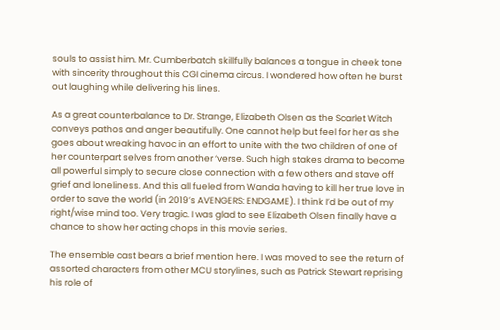souls to assist him. Mr. Cumberbatch skillfully balances a tongue in cheek tone with sincerity throughout this CGI cinema circus. I wondered how often he burst out laughing while delivering his lines.

As a great counterbalance to Dr. Strange, Elizabeth Olsen as the Scarlet Witch conveys pathos and anger beautifully. One cannot help but feel for her as she goes about wreaking havoc in an effort to unite with the two children of one of her counterpart selves from another ‘verse. Such high stakes drama to become all powerful simply to secure close connection with a few others and stave off grief and loneliness. And this all fueled from Wanda having to kill her true love in order to save the world (in 2019’s AVENGERS: ENDGAME). I think I’d be out of my right/wise mind too. Very tragic. I was glad to see Elizabeth Olsen finally have a chance to show her acting chops in this movie series.

The ensemble cast bears a brief mention here. I was moved to see the return of assorted characters from other MCU storylines, such as Patrick Stewart reprising his role of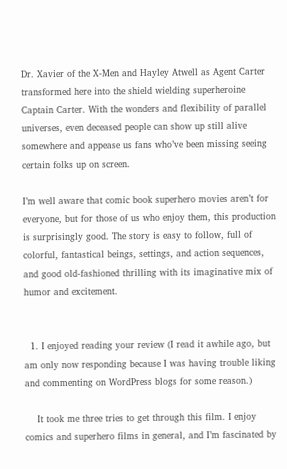Dr. Xavier of the X-Men and Hayley Atwell as Agent Carter transformed here into the shield wielding superheroine Captain Carter. With the wonders and flexibility of parallel universes, even deceased people can show up still alive somewhere and appease us fans who’ve been missing seeing certain folks up on screen.

I’m well aware that comic book superhero movies aren’t for everyone, but for those of us who enjoy them, this production is surprisingly good. The story is easy to follow, full of colorful, fantastical beings, settings, and action sequences, and good old-fashioned thrilling with its imaginative mix of humor and excitement.


  1. I enjoyed reading your review (I read it awhile ago, but am only now responding because I was having trouble liking and commenting on WordPress blogs for some reason.)

    It took me three tries to get through this film. I enjoy comics and superhero films in general, and I’m fascinated by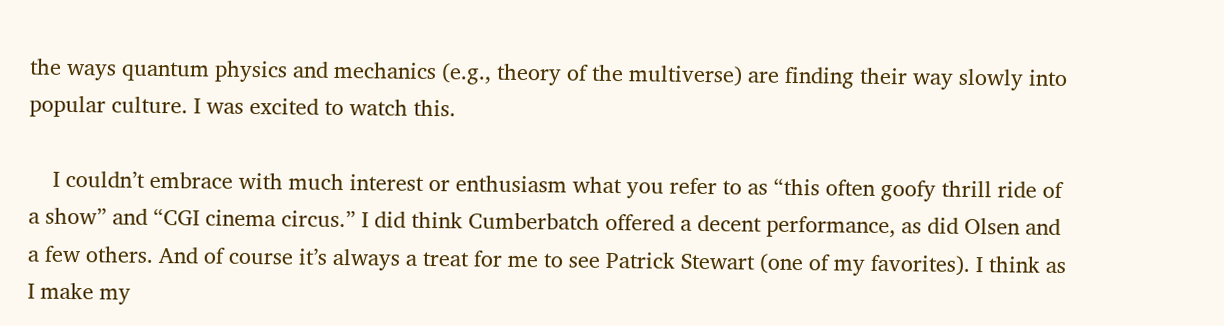the ways quantum physics and mechanics (e.g., theory of the multiverse) are finding their way slowly into popular culture. I was excited to watch this.

    I couldn’t embrace with much interest or enthusiasm what you refer to as “this often goofy thrill ride of a show” and “CGI cinema circus.” I did think Cumberbatch offered a decent performance, as did Olsen and a few others. And of course it’s always a treat for me to see Patrick Stewart (one of my favorites). I think as I make my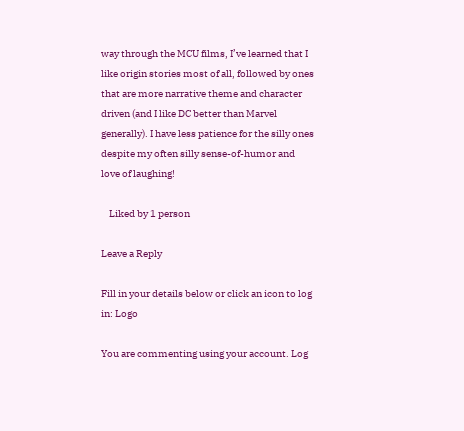way through the MCU films, I’ve learned that I like origin stories most of all, followed by ones that are more narrative theme and character driven (and I like DC better than Marvel generally). I have less patience for the silly ones despite my often silly sense-of-humor and love of laughing!

    Liked by 1 person

Leave a Reply

Fill in your details below or click an icon to log in: Logo

You are commenting using your account. Log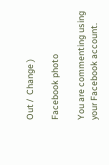Out /  Change )

Facebook photo

You are commenting using your Facebook account.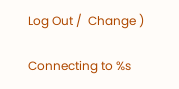Log Out /  Change )

Connecting to %s